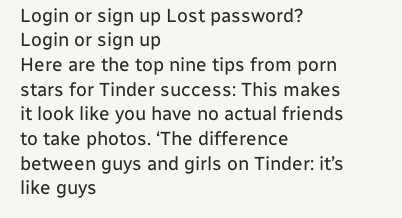Login or sign up Lost password?
Login or sign up
Here are the top nine tips from porn stars for Tinder success: This makes it look like you have no actual friends to take photos. ‘The difference between guys and girls on Tinder: it’s like guys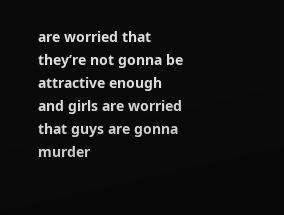are worried that they’re not gonna be attractive enough and girls are worried that guys are gonna murder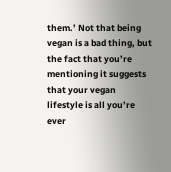them.’ Not that being vegan is a bad thing, but the fact that you’re mentioning it suggests that your vegan lifestyle is all you’re ever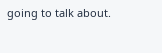going to talk about.